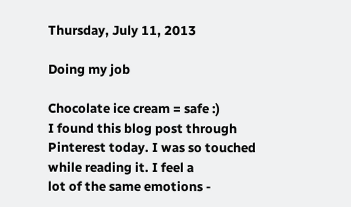Thursday, July 11, 2013

Doing my job

Chocolate ice cream = safe :)
I found this blog post through Pinterest today. I was so touched while reading it. I feel a
lot of the same emotions -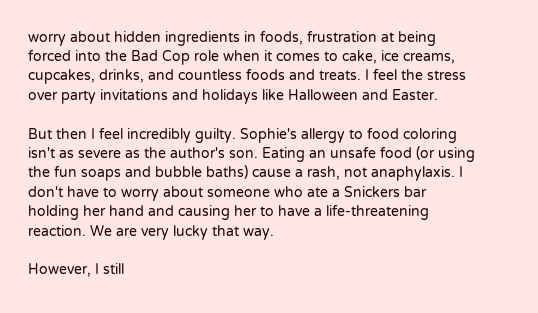worry about hidden ingredients in foods, frustration at being forced into the Bad Cop role when it comes to cake, ice creams, cupcakes, drinks, and countless foods and treats. I feel the stress over party invitations and holidays like Halloween and Easter.

But then I feel incredibly guilty. Sophie's allergy to food coloring isn't as severe as the author's son. Eating an unsafe food (or using the fun soaps and bubble baths) cause a rash, not anaphylaxis. I don't have to worry about someone who ate a Snickers bar holding her hand and causing her to have a life-threatening reaction. We are very lucky that way.

However, I still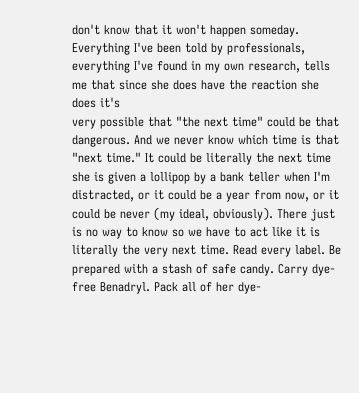don't know that it won't happen someday. Everything I've been told by professionals, everything I've found in my own research, tells me that since she does have the reaction she does it's
very possible that "the next time" could be that dangerous. And we never know which time is that "next time." It could be literally the next time she is given a lollipop by a bank teller when I'm distracted, or it could be a year from now, or it could be never (my ideal, obviously). There just is no way to know so we have to act like it is literally the very next time. Read every label. Be prepared with a stash of safe candy. Carry dye-free Benadryl. Pack all of her dye-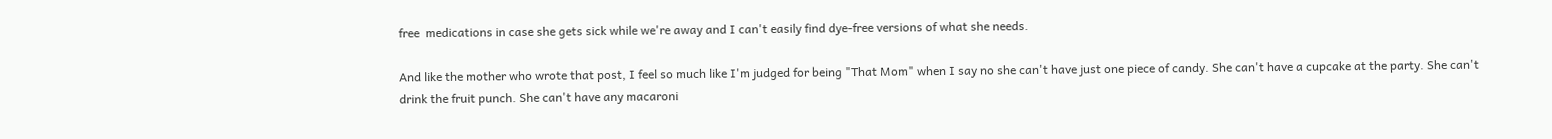free  medications in case she gets sick while we're away and I can't easily find dye-free versions of what she needs.

And like the mother who wrote that post, I feel so much like I'm judged for being "That Mom" when I say no she can't have just one piece of candy. She can't have a cupcake at the party. She can't drink the fruit punch. She can't have any macaroni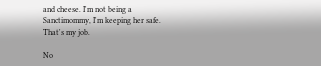and cheese. I'm not being a Sanctimommy, I'm keeping her safe. That's my job.

No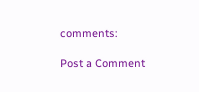comments:

Post a Comment